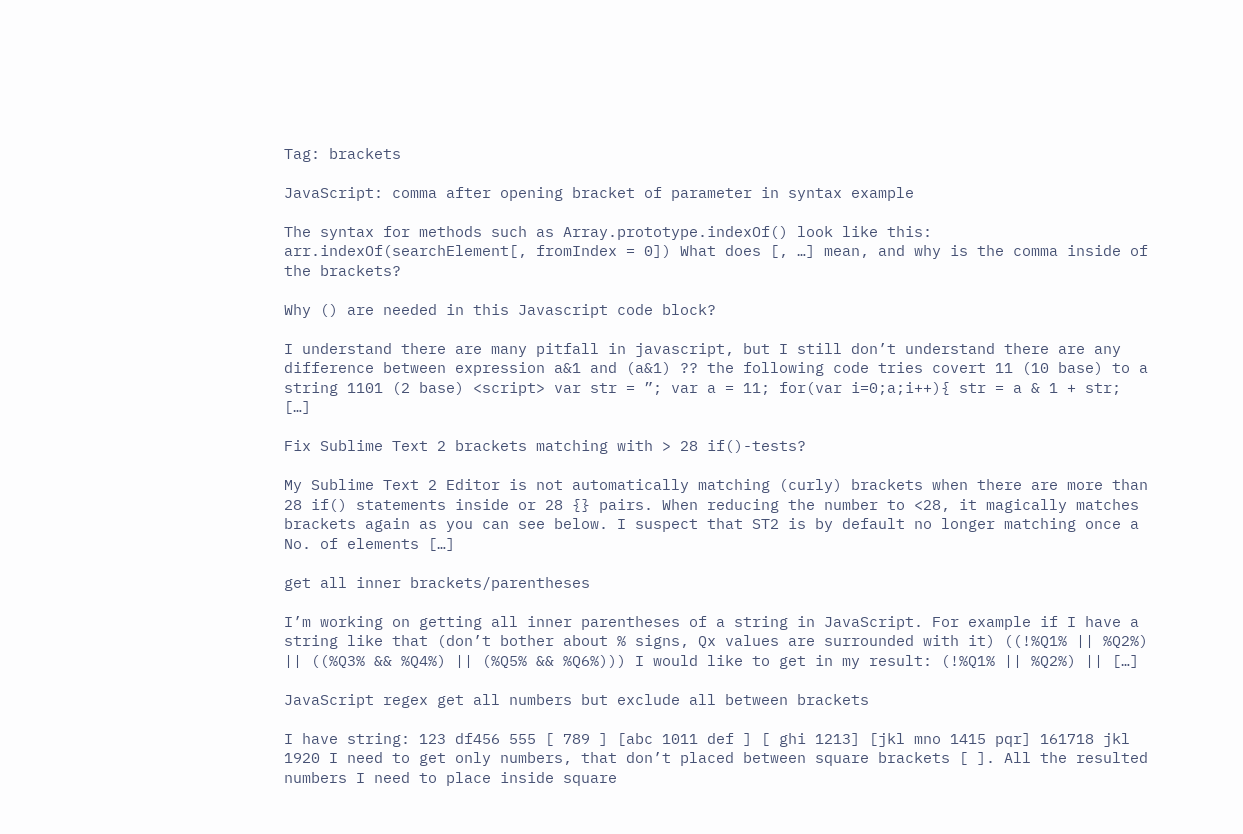Tag: brackets

JavaScript: comma after opening bracket of parameter in syntax example

The syntax for methods such as Array.prototype.indexOf() look like this: arr.indexOf(searchElement[, fromIndex = 0]) What does [, …] mean, and why is the comma inside of the brackets?

Why () are needed in this Javascript code block?

I understand there are many pitfall in javascript, but I still don’t understand there are any difference between expression a&1 and (a&1) ?? the following code tries covert 11 (10 base) to a string 1101 (2 base) <script> var str = ”; var a = 11; for(var i=0;a;i++){ str = a & 1 + str; […]

Fix Sublime Text 2 brackets matching with > 28 if()-tests?

My Sublime Text 2 Editor is not automatically matching (curly) brackets when there are more than 28 if() statements inside or 28 {} pairs. When reducing the number to <28, it magically matches brackets again as you can see below. I suspect that ST2 is by default no longer matching once a No. of elements […]

get all inner brackets/parentheses

I’m working on getting all inner parentheses of a string in JavaScript. For example if I have a string like that (don’t bother about % signs, Qx values are surrounded with it) ((!%Q1% || %Q2%) || ((%Q3% && %Q4%) || (%Q5% && %Q6%))) I would like to get in my result: (!%Q1% || %Q2%) || […]

JavaScript regex get all numbers but exclude all between brackets

I have string: 123 df456 555 [ 789 ] [abc 1011 def ] [ ghi 1213] [jkl mno 1415 pqr] 161718 jkl 1920 I need to get only numbers, that don’t placed between square brackets [ ]. All the resulted numbers I need to place inside square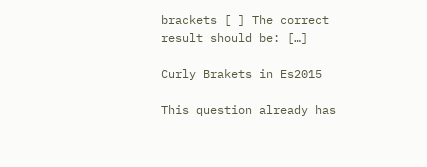brackets [ ] The correct result should be: […]

Curly Brakets in Es2015

This question already has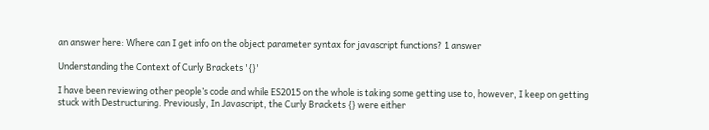an answer here: Where can I get info on the object parameter syntax for javascript functions? 1 answer

Understanding the Context of Curly Brackets '{}'

I have been reviewing other people’s code and while ES2015 on the whole is taking some getting use to, however, I keep on getting stuck with Destructuring. Previously, In Javascript, the Curly Brackets {} were either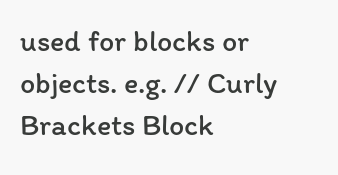used for blocks or objects. e.g. // Curly Brackets Block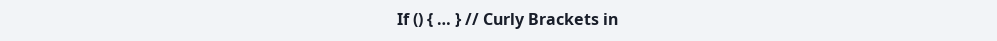If () { … } // Curly Brackets in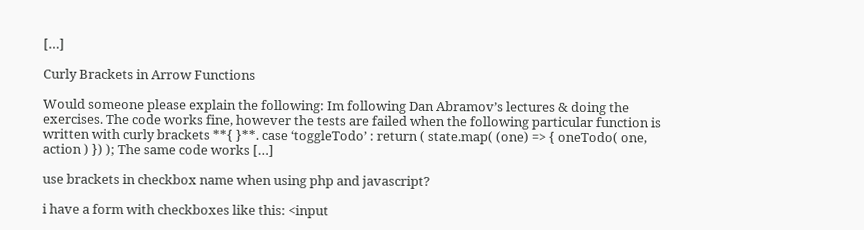[…]

Curly Brackets in Arrow Functions

Would someone please explain the following: Im following Dan Abramov’s lectures & doing the exercises. The code works fine, however the tests are failed when the following particular function is written with curly brackets **{ }**. case ‘toggleTodo’ : return ( state.map( (one) => { oneTodo( one, action ) }) ); The same code works […]

use brackets in checkbox name when using php and javascript?

i have a form with checkboxes like this: <input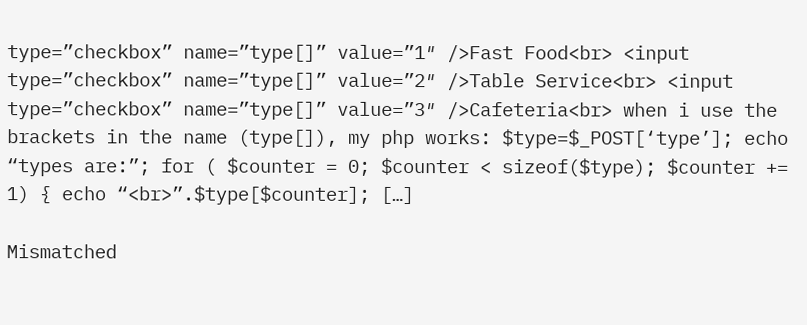type=”checkbox” name=”type[]” value=”1″ />Fast Food<br> <input type=”checkbox” name=”type[]” value=”2″ />Table Service<br> <input type=”checkbox” name=”type[]” value=”3″ />Cafeteria<br> when i use the brackets in the name (type[]), my php works: $type=$_POST[‘type’]; echo “types are:”; for ( $counter = 0; $counter < sizeof($type); $counter += 1) { echo “<br>”.$type[$counter]; […]

Mismatched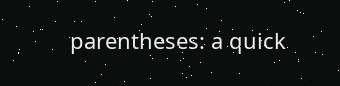parentheses: a quick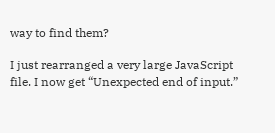way to find them?

I just rearranged a very large JavaScript file. I now get “Unexpected end of input.”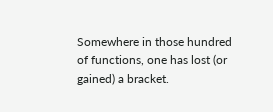Somewhere in those hundred of functions, one has lost (or gained) a bracket.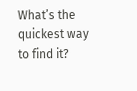What’s the quickest way to find it?